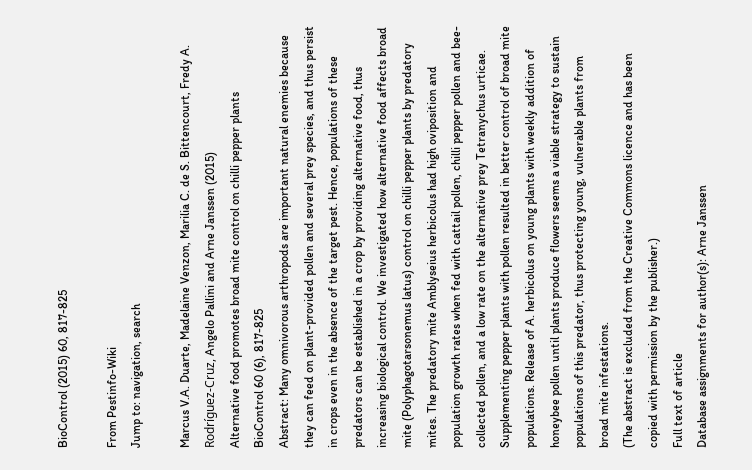BioControl (2015) 60, 817-825

From Pestinfo-Wiki
Jump to: navigation, search

Marcus V.A. Duarte, Madelaine Venzon, Marilia C. de S. Bittencourt, Fredy A. Rodríguez-Cruz, Angelo Pallini and Arne Janssen (2015)
Alternative food promotes broad mite control on chilli pepper plants
BioControl 60 (6), 817-825
Abstract: Many omnivorous arthropods are important natural enemies because they can feed on plant-provided pollen and several prey species, and thus persist in crops even in the absence of the target pest. Hence, populations of these predators can be established in a crop by providing alternative food, thus increasing biological control. We investigated how alternative food affects broad mite (Polyphagotarsonemus latus) control on chilli pepper plants by predatory mites. The predatory mite Amblyseius herbicolus had high oviposition and population growth rates when fed with cattail pollen, chilli pepper pollen and bee-collected pollen, and a low rate on the alternative prey Tetranychus urticae. Supplementing pepper plants with pollen resulted in better control of broad mite populations. Release of A. herbicolus on young plants with weekly addition of honeybee pollen until plants produce flowers seems a viable strategy to sustain populations of this predator, thus protecting young, vulnerable plants from broad mite infestations.
(The abstract is excluded from the Creative Commons licence and has been copied with permission by the publisher.)
Full text of article
Database assignments for author(s): Arne Janssen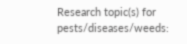Research topic(s) for pests/diseases/weeds: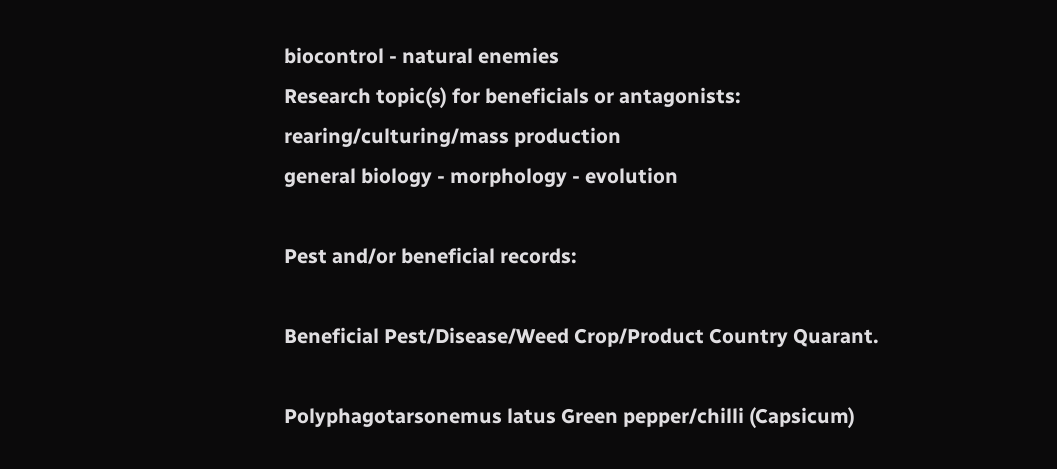biocontrol - natural enemies
Research topic(s) for beneficials or antagonists:
rearing/culturing/mass production
general biology - morphology - evolution

Pest and/or beneficial records:

Beneficial Pest/Disease/Weed Crop/Product Country Quarant.

Polyphagotarsonemus latus Green pepper/chilli (Capsicum)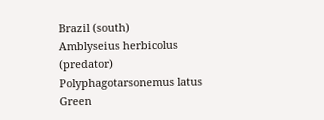Brazil (south)
Amblyseius herbicolus (predator) Polyphagotarsonemus latus Green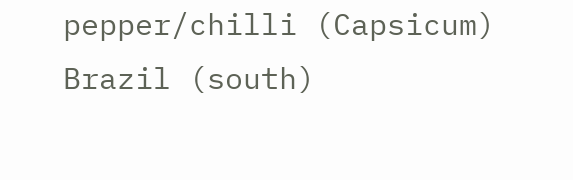pepper/chilli (Capsicum) Brazil (south)